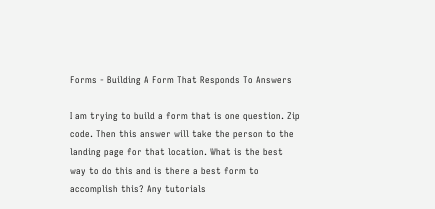Forms - Building A Form That Responds To Answers

I am trying to build a form that is one question. Zip code. Then this answer will take the person to the landing page for that location. What is the best way to do this and is there a best form to accomplish this? Any tutorials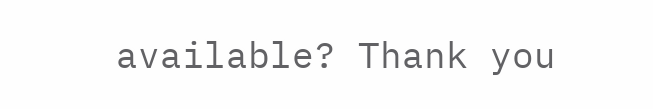available? Thank you